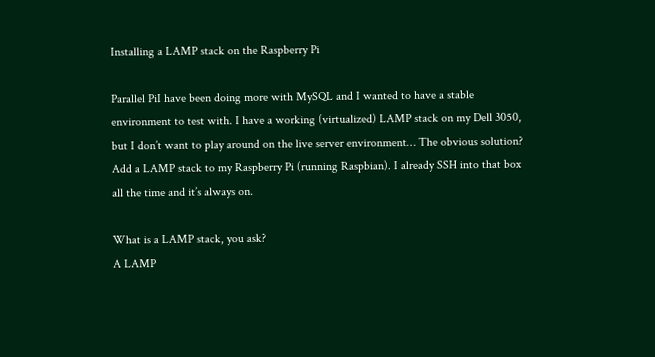Installing a LAMP stack on the Raspberry Pi

Parallel PiI have been doing more with MySQL and I wanted to have a stable environment to test with. I have a working (virtualized) LAMP stack on my Dell 3050, but I don’t want to play around on the live server environment… The obvious solution? Add a LAMP stack to my Raspberry Pi (running Raspbian). I already SSH into that box all the time and it’s always on.

What is a LAMP stack, you ask?
A LAMP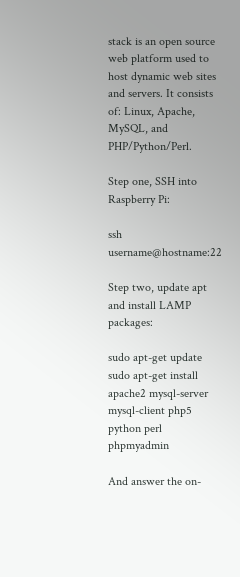stack is an open source web platform used to host dynamic web sites and servers. It consists of: Linux, Apache, MySQL, and PHP/Python/Perl.

Step one, SSH into Raspberry Pi:

ssh username@hostname:22

Step two, update apt and install LAMP packages:

sudo apt-get update
sudo apt-get install apache2 mysql-server mysql-client php5 python perl phpmyadmin

And answer the on-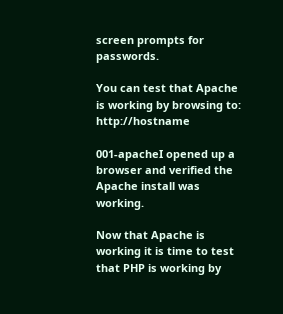screen prompts for passwords.

You can test that Apache is working by browsing to: http://hostname

001-apacheI opened up a browser and verified the Apache install was working.

Now that Apache is working it is time to test that PHP is working by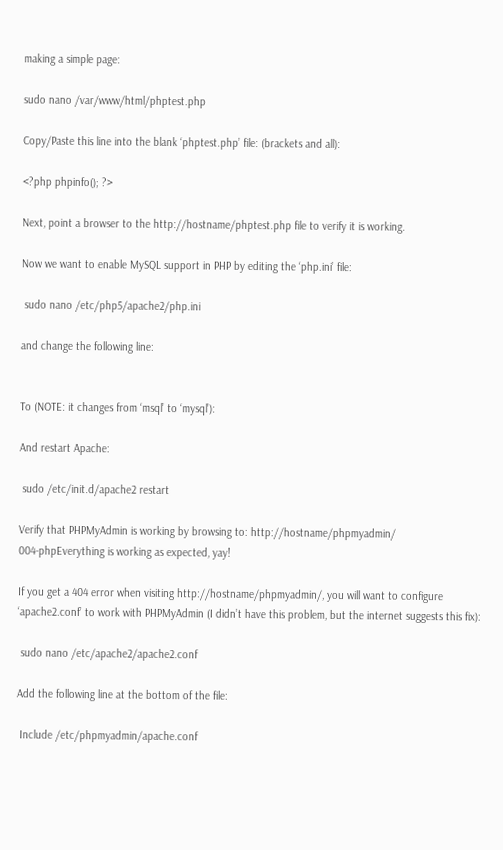making a simple page:

sudo nano /var/www/html/phptest.php

Copy/Paste this line into the blank ‘phptest.php’ file: (brackets and all):

<?php phpinfo(); ?>

Next, point a browser to the http://hostname/phptest.php file to verify it is working.

Now we want to enable MySQL support in PHP by editing the ‘php.ini’ file:

 sudo nano /etc/php5/apache2/php.ini

and change the following line:


To (NOTE: it changes from ‘msql’ to ‘mysql’):

And restart Apache:

 sudo /etc/init.d/apache2 restart

Verify that PHPMyAdmin is working by browsing to: http://hostname/phpmyadmin/
004-phpEverything is working as expected, yay!

If you get a 404 error when visiting http://hostname/phpmyadmin/, you will want to configure ‘apache2.conf’ to work with PHPMyAdmin (I didn’t have this problem, but the internet suggests this fix):

 sudo nano /etc/apache2/apache2.conf

Add the following line at the bottom of the file:

 Include /etc/phpmyadmin/apache.conf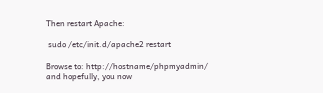Then restart Apache:

 sudo /etc/init.d/apache2 restart

Browse to: http://hostname/phpmyadmin/ and hopefully, you now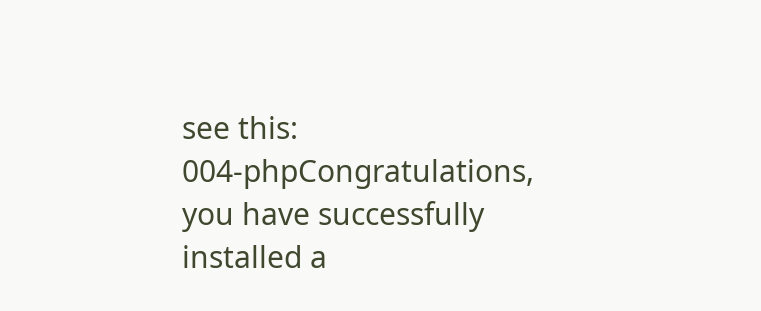see this:
004-phpCongratulations, you have successfully installed a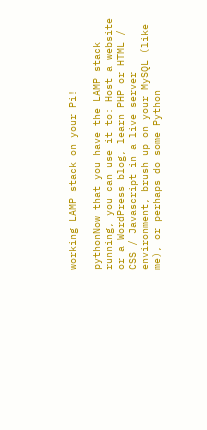working LAMP stack on your Pi!

pythonNow that you have the LAMP stack running, you can use it to: Host a website or a WordPress blog, learn PHP or HTML / CSS / Javascript in a live server environment, brush up on your MySQL (like me), or perhaps do some Python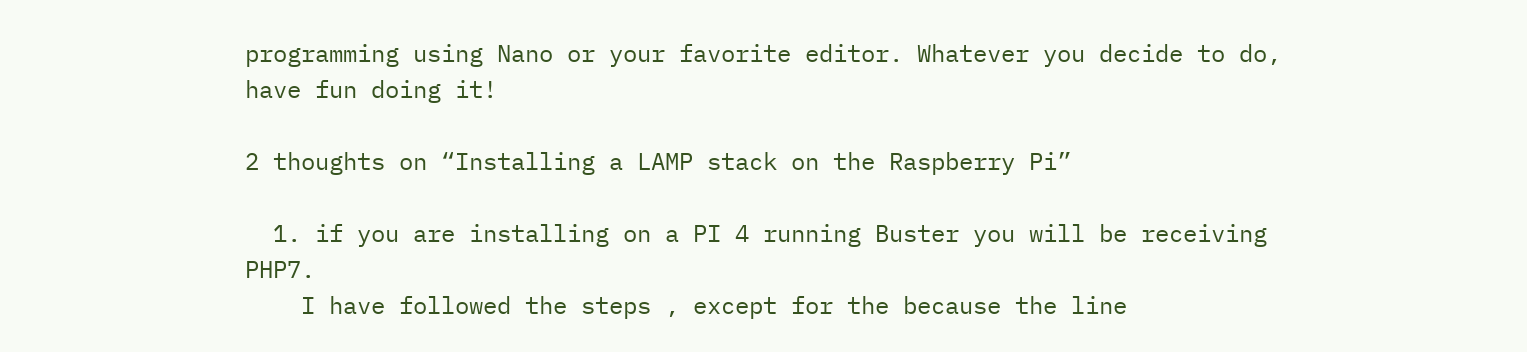programming using Nano or your favorite editor. Whatever you decide to do, have fun doing it!

2 thoughts on “Installing a LAMP stack on the Raspberry Pi”

  1. if you are installing on a PI 4 running Buster you will be receiving PHP7.
    I have followed the steps , except for the because the line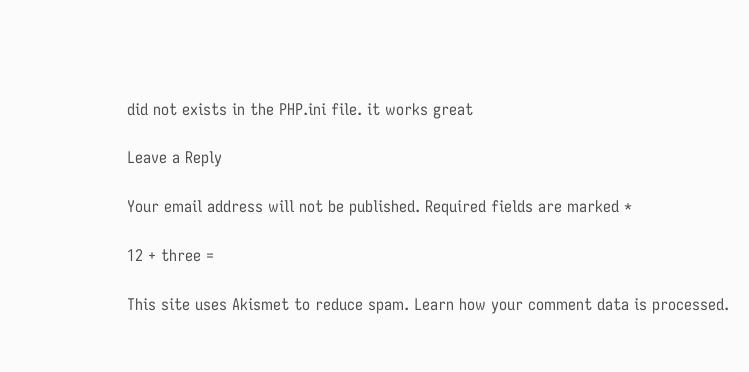did not exists in the PHP.ini file. it works great

Leave a Reply

Your email address will not be published. Required fields are marked *

12 + three =

This site uses Akismet to reduce spam. Learn how your comment data is processed.